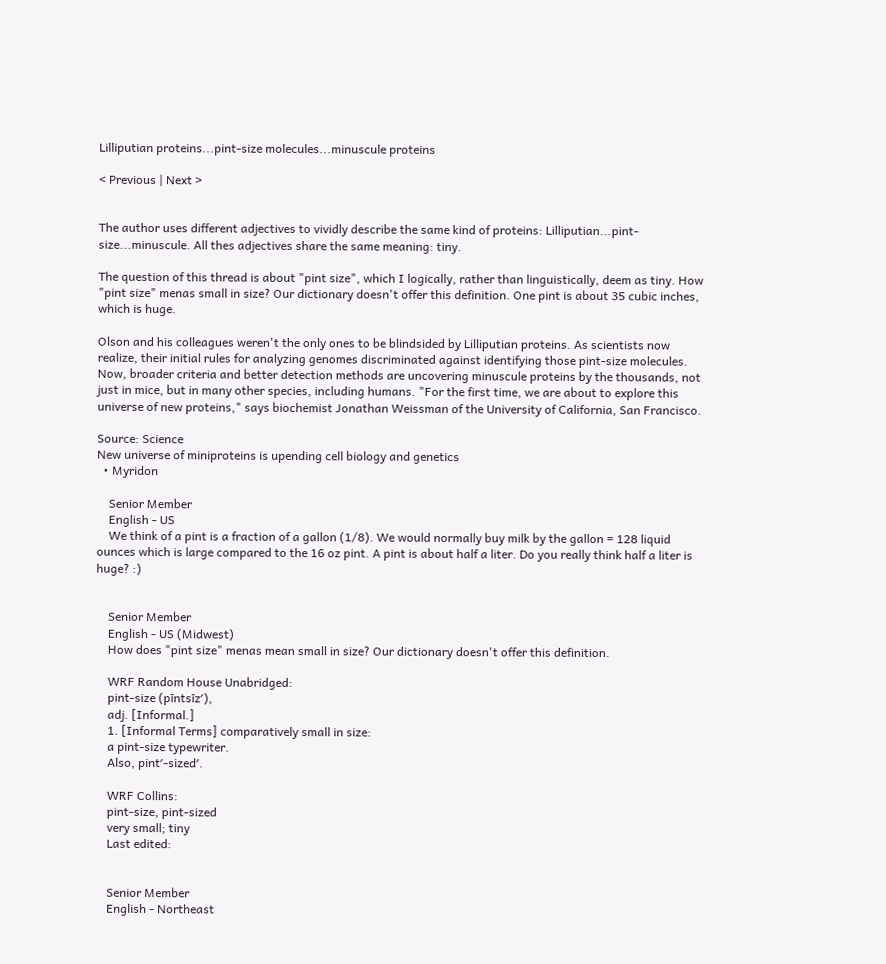Lilliputian proteins...pint-size molecules...minuscule proteins

< Previous | Next >


The author uses different adjectives to vividly describe the same kind of proteins: Lilliputian...pint-size...minuscule. All thes adjectives share the same meaning: tiny.

The question of this thread is about "pint size", which I logically, rather than linguistically, deem as tiny. How "pint size" menas small in size? Our dictionary doesn't offer this definition. One pint is about 35 cubic inches, which is huge.

Olson and his colleagues weren't the only ones to be blindsided by Lilliputian proteins. As scientists now realize, their initial rules for analyzing genomes discriminated against identifying those pint-size molecules. Now, broader criteria and better detection methods are uncovering minuscule proteins by the thousands, not just in mice, but in many other species, including humans. "For the first time, we are about to explore this universe of new proteins," says biochemist Jonathan Weissman of the University of California, San Francisco.

Source: Science
New universe of miniproteins is upending cell biology and genetics
  • Myridon

    Senior Member
    English - US
    We think of a pint is a fraction of a gallon (1/8). We would normally buy milk by the gallon = 128 liquid ounces which is large compared to the 16 oz pint. A pint is about half a liter. Do you really think half a liter is huge? :)


    Senior Member
    English - US (Midwest)
    How does "pint size" menas mean small in size? Our dictionary doesn't offer this definition.

    WRF Random House Unabridged:
    pint-size (pīntsīz′),
    adj. [Informal.]
    1. [Informal Terms] comparatively small in size:
    a pint-size typewriter.
    Also, pint′-sized′.

    WRF Collins:
    pint-size, pint-sized
    very small; tiny
    Last edited:


    Senior Member
    English - Northeast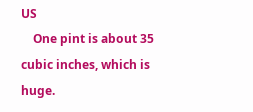US
    One pint is about 35 cubic inches, which is huge.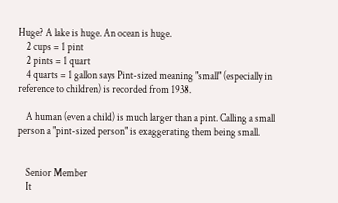Huge? A lake is huge. An ocean is huge.
    2 cups = 1 pint
    2 pints = 1 quart
    4 quarts = 1 gallon says Pint-sized meaning "small" (especially in reference to children) is recorded from 1938.

    A human (even a child) is much larger than a pint. Calling a small person a "pint-sized person" is exaggerating them being small.


    Senior Member
    It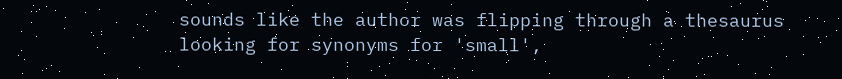sounds like the author was flipping through a thesaurus looking for synonyms for 'small',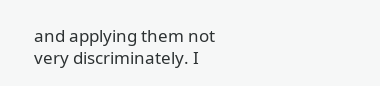and applying them not very discriminately. I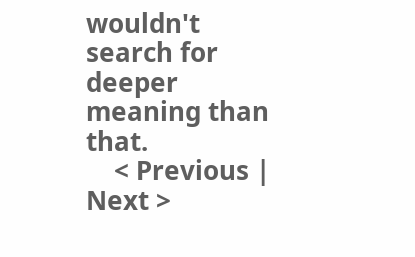wouldn't search for deeper meaning than that.
    < Previous | Next >